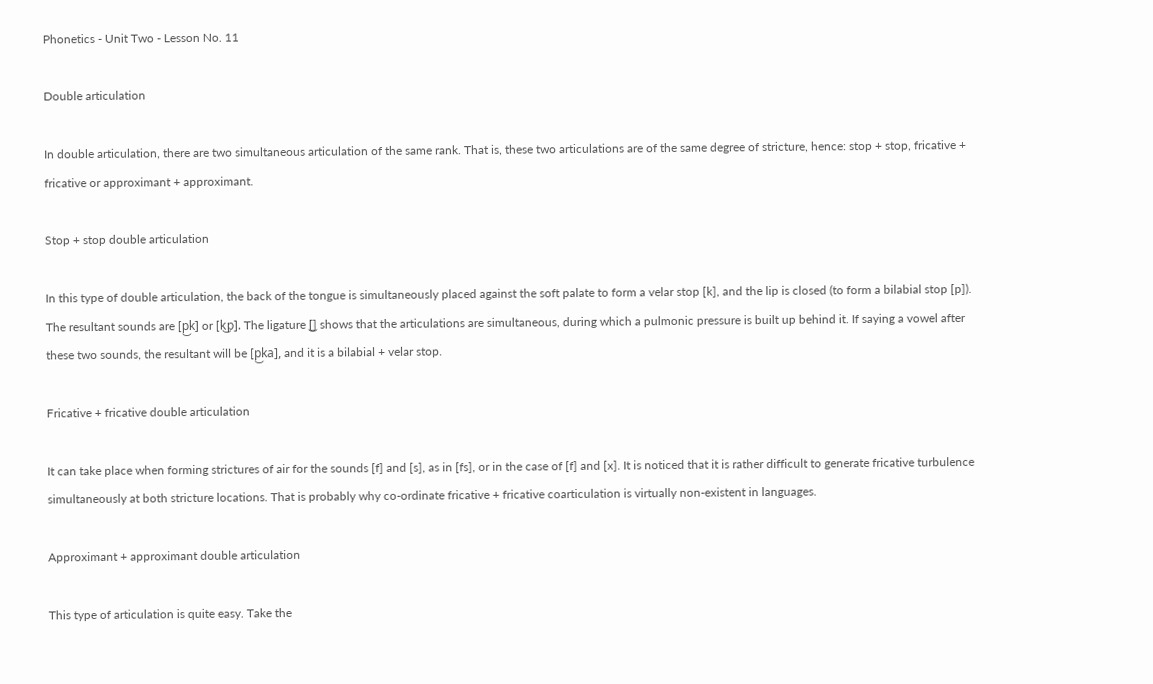Phonetics - Unit Two - Lesson No. 11

Double articulation

In double articulation, there are two simultaneous articulation of the same rank. That is, these two articulations are of the same degree of stricture, hence: stop + stop, fricative +  fricative or approximant + approximant.

Stop + stop double articulation

In this type of double articulation, the back of the tongue is simultaneously placed against the soft palate to form a velar stop [k], and the lip is closed (to form a bilabial stop [p]). The resultant sounds are [p͜k] or [k͜p]. The ligature [͜] shows that the articulations are simultaneous, during which a pulmonic pressure is built up behind it. If saying a vowel after these two sounds, the resultant will be [p͜ka], and it is a bilabial + velar stop.

Fricative + fricative double articulation

It can take place when forming strictures of air for the sounds [f] and [s], as in [fs], or in the case of [f] and [x]. It is noticed that it is rather difficult to generate fricative turbulence simultaneously at both stricture locations. That is probably why co-ordinate fricative + fricative coarticulation is virtually non-existent in languages.

Approximant + approximant double articulation

This type of articulation is quite easy. Take the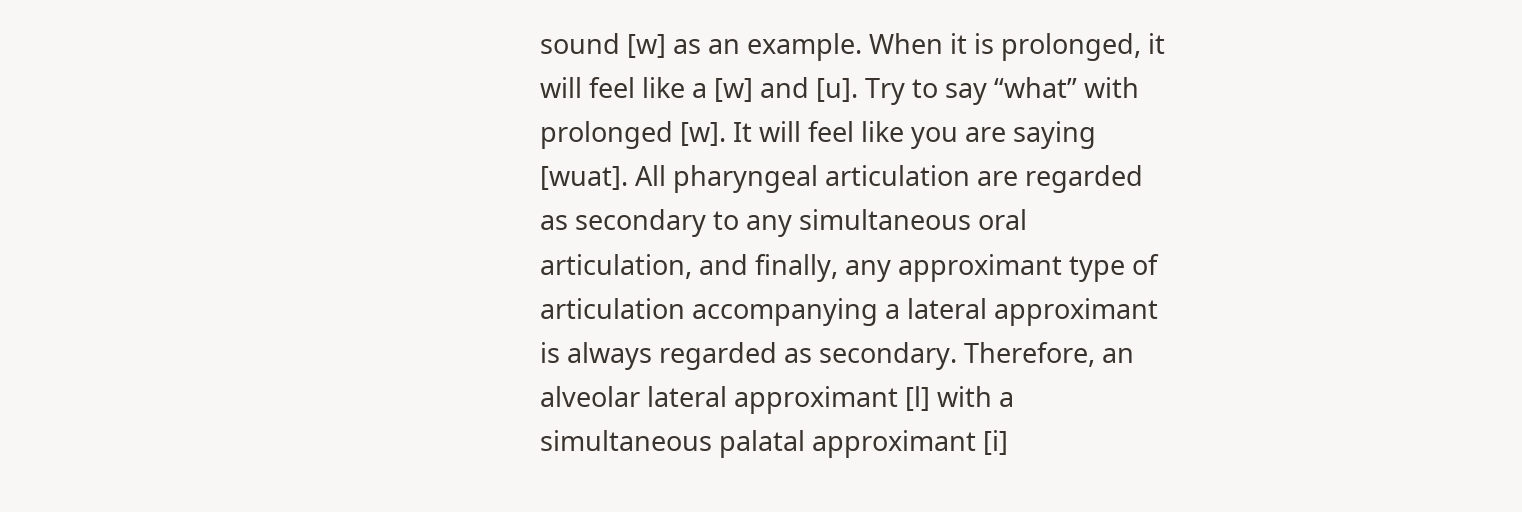sound [w] as an example. When it is prolonged, it will feel like a [w] and [u]. Try to say “what” with prolonged [w]. It will feel like you are saying [wuat]. All pharyngeal articulation are regarded as secondary to any simultaneous oral articulation, and finally, any approximant type of articulation accompanying a lateral approximant is always regarded as secondary. Therefore, an alveolar lateral approximant [l] with a simultaneous palatal approximant [i]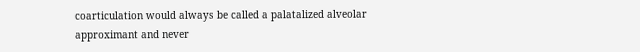coarticulation would always be called a palatalized alveolar  approximant and never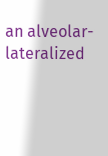an alveolar-lateralized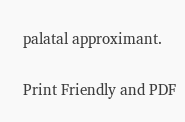palatal approximant.

Print Friendly and PDF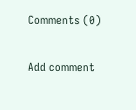Comments (0)

Add comment